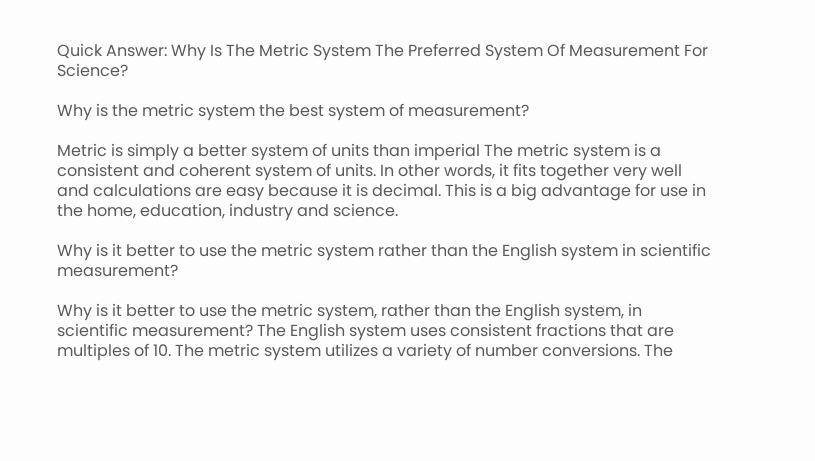Quick Answer: Why Is The Metric System The Preferred System Of Measurement For Science?

Why is the metric system the best system of measurement?

Metric is simply a better system of units than imperial The metric system is a consistent and coherent system of units. In other words, it fits together very well and calculations are easy because it is decimal. This is a big advantage for use in the home, education, industry and science.

Why is it better to use the metric system rather than the English system in scientific measurement?

Why is it better to use the metric system, rather than the English system, in scientific measurement? The English system uses consistent fractions that are multiples of 10. The metric system utilizes a variety of number conversions. The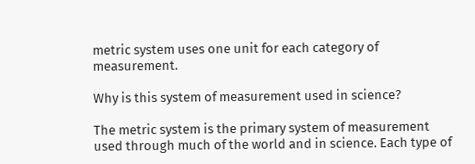metric system uses one unit for each category of measurement.

Why is this system of measurement used in science?

The metric system is the primary system of measurement used through much of the world and in science. Each type of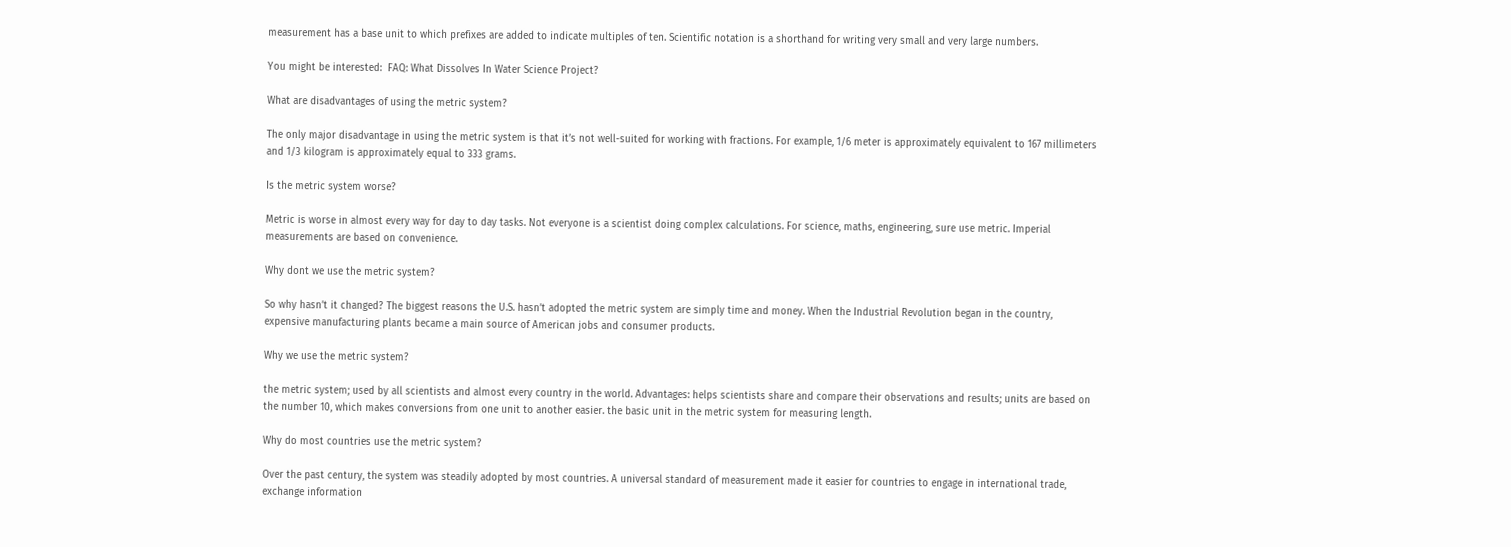measurement has a base unit to which prefixes are added to indicate multiples of ten. Scientific notation is a shorthand for writing very small and very large numbers.

You might be interested:  FAQ: What Dissolves In Water Science Project?

What are disadvantages of using the metric system?

The only major disadvantage in using the metric system is that it’s not well-suited for working with fractions. For example, 1/6 meter is approximately equivalent to 167 millimeters and 1/3 kilogram is approximately equal to 333 grams.

Is the metric system worse?

Metric is worse in almost every way for day to day tasks. Not everyone is a scientist doing complex calculations. For science, maths, engineering, sure use metric. Imperial measurements are based on convenience.

Why dont we use the metric system?

So why hasn’t it changed? The biggest reasons the U.S. hasn’t adopted the metric system are simply time and money. When the Industrial Revolution began in the country, expensive manufacturing plants became a main source of American jobs and consumer products.

Why we use the metric system?

the metric system; used by all scientists and almost every country in the world. Advantages: helps scientists share and compare their observations and results; units are based on the number 10, which makes conversions from one unit to another easier. the basic unit in the metric system for measuring length.

Why do most countries use the metric system?

Over the past century, the system was steadily adopted by most countries. A universal standard of measurement made it easier for countries to engage in international trade, exchange information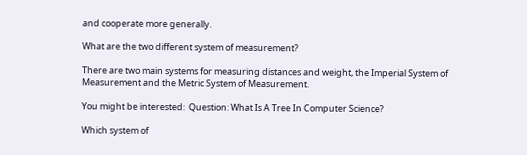and cooperate more generally.

What are the two different system of measurement?

There are two main systems for measuring distances and weight, the Imperial System of Measurement and the Metric System of Measurement.

You might be interested:  Question: What Is A Tree In Computer Science?

Which system of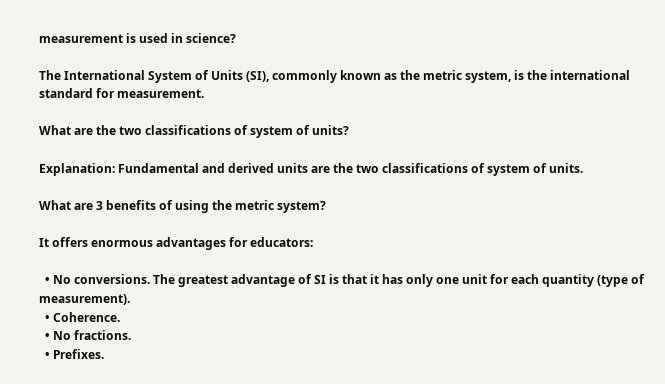measurement is used in science?

The International System of Units (SI), commonly known as the metric system, is the international standard for measurement.

What are the two classifications of system of units?

Explanation: Fundamental and derived units are the two classifications of system of units.

What are 3 benefits of using the metric system?

It offers enormous advantages for educators:

  • No conversions. The greatest advantage of SI is that it has only one unit for each quantity (type of measurement).
  • Coherence.
  • No fractions.
  • Prefixes.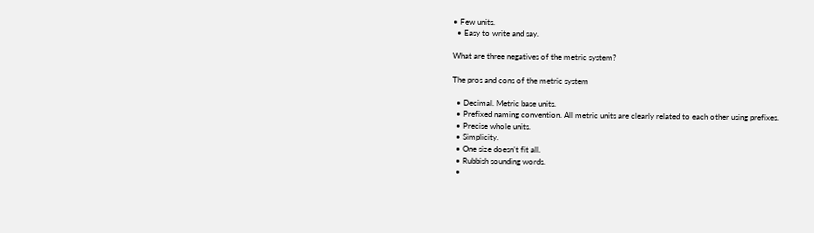• Few units.
  • Easy to write and say.

What are three negatives of the metric system?

The pros and cons of the metric system

  • Decimal. Metric base units.
  • Prefixed naming convention. All metric units are clearly related to each other using prefixes.
  • Precise whole units.
  • Simplicity.
  • One size doesn’t fit all.
  • Rubbish sounding words.
  •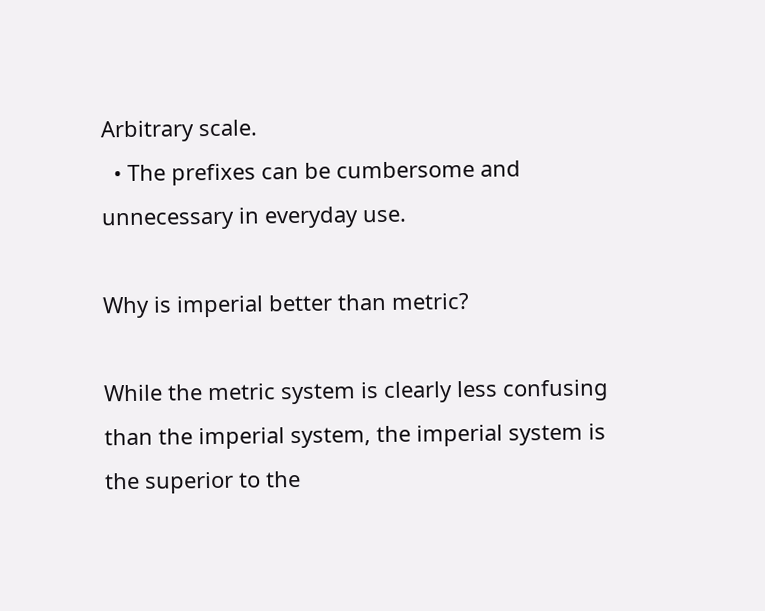Arbitrary scale.
  • The prefixes can be cumbersome and unnecessary in everyday use.

Why is imperial better than metric?

While the metric system is clearly less confusing than the imperial system, the imperial system is the superior to the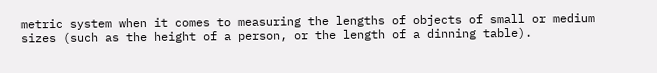metric system when it comes to measuring the lengths of objects of small or medium sizes (such as the height of a person, or the length of a dinning table).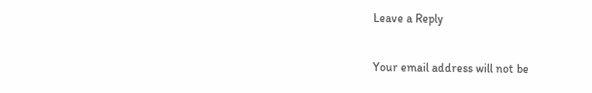Leave a Reply

Your email address will not be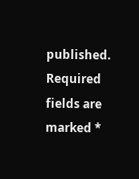published. Required fields are marked *